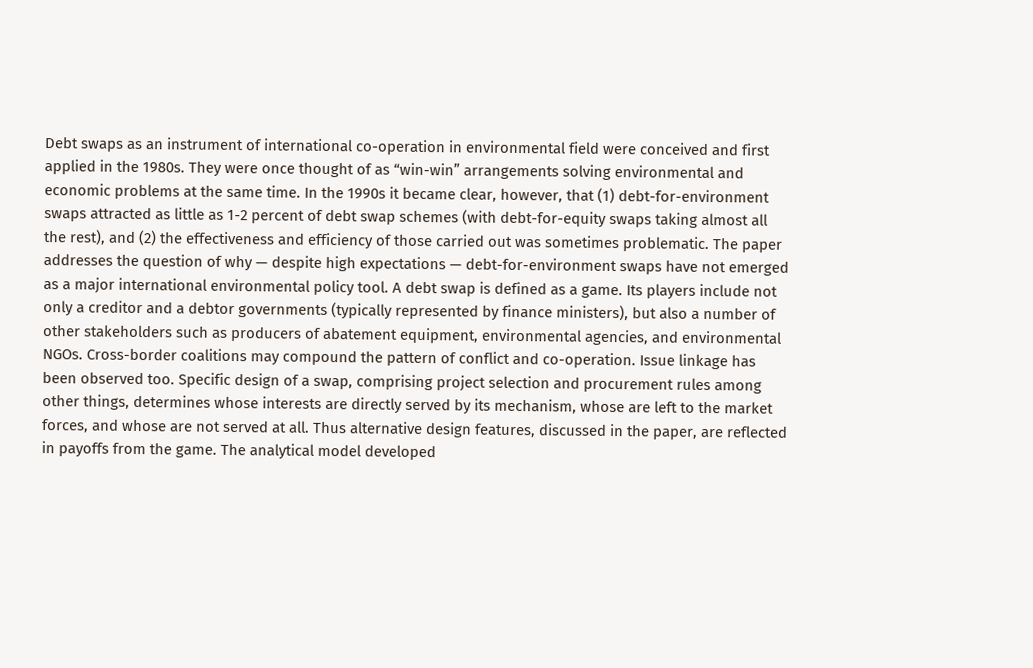Debt swaps as an instrument of international co-operation in environmental field were conceived and first applied in the 1980s. They were once thought of as “win-win” arrangements solving environmental and economic problems at the same time. In the 1990s it became clear, however, that (1) debt-for-environment swaps attracted as little as 1-2 percent of debt swap schemes (with debt-for-equity swaps taking almost all the rest), and (2) the effectiveness and efficiency of those carried out was sometimes problematic. The paper addresses the question of why — despite high expectations — debt-for-environment swaps have not emerged as a major international environmental policy tool. A debt swap is defined as a game. Its players include not only a creditor and a debtor governments (typically represented by finance ministers), but also a number of other stakeholders such as producers of abatement equipment, environmental agencies, and environmental NGOs. Cross-border coalitions may compound the pattern of conflict and co-operation. Issue linkage has been observed too. Specific design of a swap, comprising project selection and procurement rules among other things, determines whose interests are directly served by its mechanism, whose are left to the market forces, and whose are not served at all. Thus alternative design features, discussed in the paper, are reflected in payoffs from the game. The analytical model developed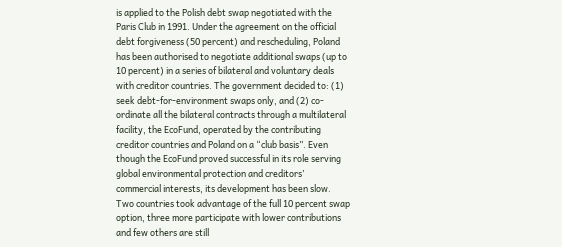is applied to the Polish debt swap negotiated with the Paris Club in 1991. Under the agreement on the official debt forgiveness (50 percent) and rescheduling, Poland has been authorised to negotiate additional swaps (up to 10 percent) in a series of bilateral and voluntary deals with creditor countries. The government decided to: (1) seek debt-for-environment swaps only, and (2) co-ordinate all the bilateral contracts through a multilateral facility, the EcoFund, operated by the contributing creditor countries and Poland on a “club basis”. Even though the EcoFund proved successful in its role serving global environmental protection and creditors’ commercial interests, its development has been slow. Two countries took advantage of the full 10 percent swap option, three more participate with lower contributions and few others are still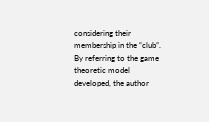considering their membership in the “club”. By referring to the game theoretic model developed, the author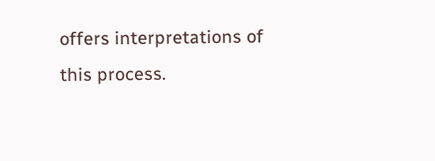offers interpretations of this process.